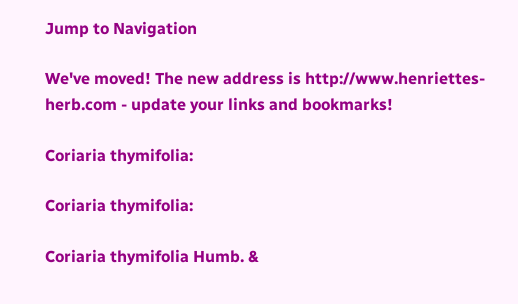Jump to Navigation

We've moved! The new address is http://www.henriettes-herb.com - update your links and bookmarks!

Coriaria thymifolia:

Coriaria thymifolia:

Coriaria thymifolia Humb. &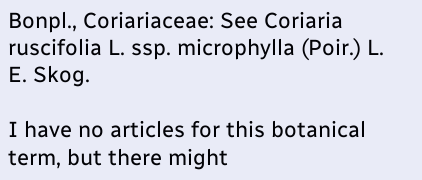Bonpl., Coriariaceae: See Coriaria ruscifolia L. ssp. microphylla (Poir.) L. E. Skog.

I have no articles for this botanical term, but there might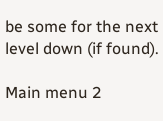be some for the next level down (if found).

Main menu 2